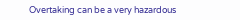Overtaking can be a very hazardous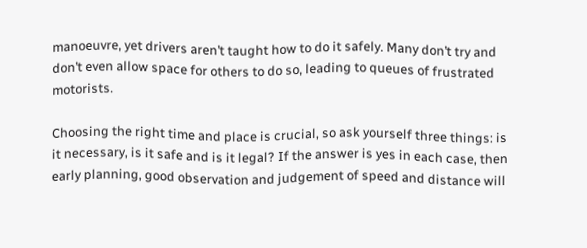manoeuvre, yet drivers aren’t taught how to do it safely. Many don’t try and don’t even allow space for others to do so, leading to queues of frustrated motorists.

Choosing the right time and place is crucial, so ask yourself three things: is it necessary, is it safe and is it legal? If the answer is yes in each case, then early planning, good observation and judgement of speed and distance will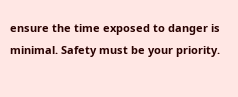ensure the time exposed to danger is minimal. Safety must be your priority.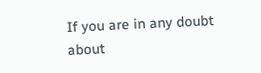If you are in any doubt about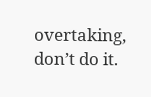overtaking, don’t do it.